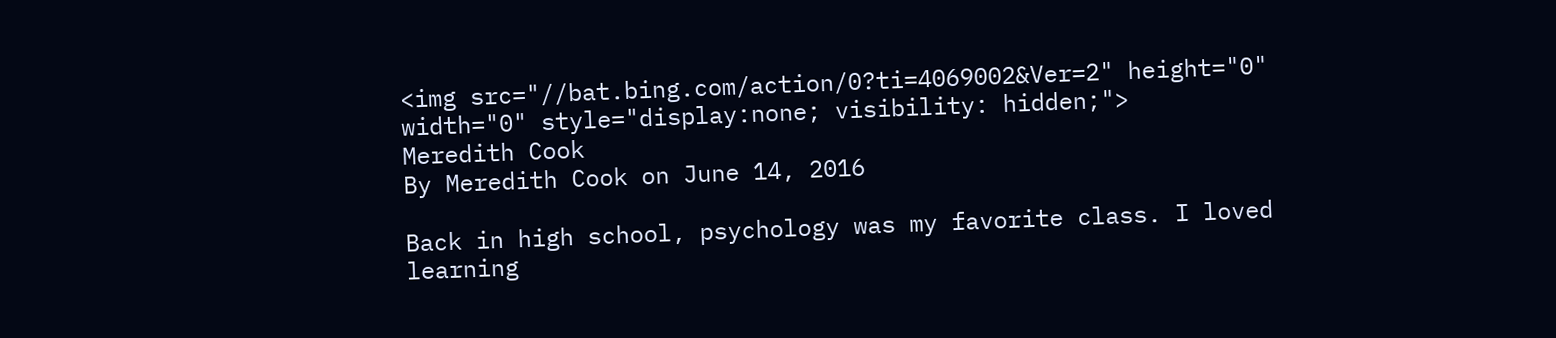<img src="//bat.bing.com/action/0?ti=4069002&Ver=2" height="0" width="0" style="display:none; visibility: hidden;">
Meredith Cook
By Meredith Cook on June 14, 2016

Back in high school, psychology was my favorite class. I loved learning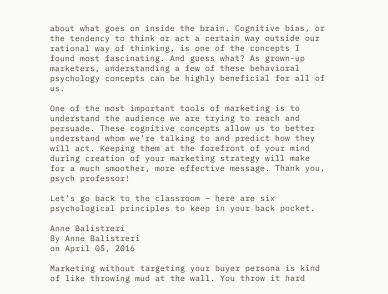about what goes on inside the brain. Cognitive bias, or the tendency to think or act a certain way outside our rational way of thinking, is one of the concepts I found most fascinating. And guess what? As grown-up marketers, understanding a few of these behavioral psychology concepts can be highly beneficial for all of us.

One of the most important tools of marketing is to understand the audience we are trying to reach and persuade. These cognitive concepts allow us to better understand whom we’re talking to and predict how they will act. Keeping them at the forefront of your mind during creation of your marketing strategy will make for a much smoother, more effective message. Thank you, psych professor!

Let’s go back to the classroom – here are six psychological principles to keep in your back pocket.

Anne Balistreri
By Anne Balistreri
on April 05, 2016

Marketing without targeting your buyer persona is kind of like throwing mud at the wall. You throw it hard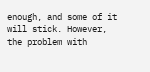enough, and some of it will stick. However, the problem with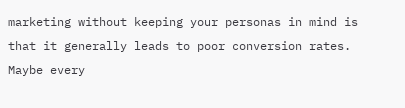marketing without keeping your personas in mind is that it generally leads to poor conversion rates. Maybe every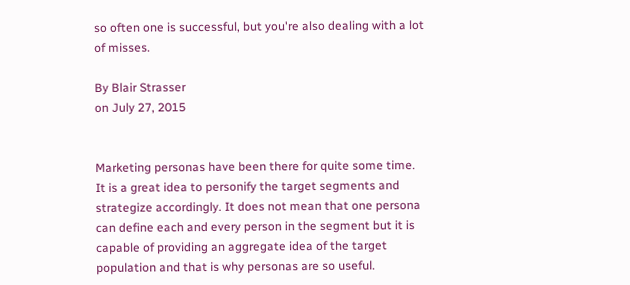so often one is successful, but you're also dealing with a lot of misses.

By Blair Strasser
on July 27, 2015


Marketing personas have been there for quite some time. It is a great idea to personify the target segments and strategize accordingly. It does not mean that one persona can define each and every person in the segment but it is capable of providing an aggregate idea of the target population and that is why personas are so useful.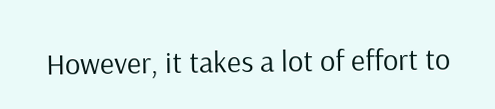However, it takes a lot of effort to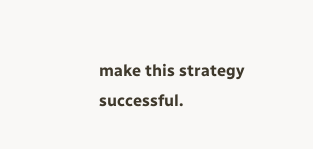make this strategy successful.